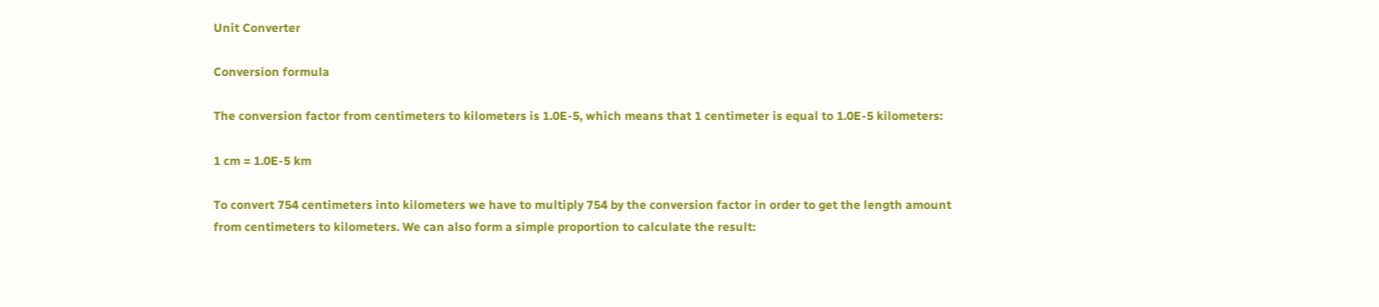Unit Converter

Conversion formula

The conversion factor from centimeters to kilometers is 1.0E-5, which means that 1 centimeter is equal to 1.0E-5 kilometers:

1 cm = 1.0E-5 km

To convert 754 centimeters into kilometers we have to multiply 754 by the conversion factor in order to get the length amount from centimeters to kilometers. We can also form a simple proportion to calculate the result: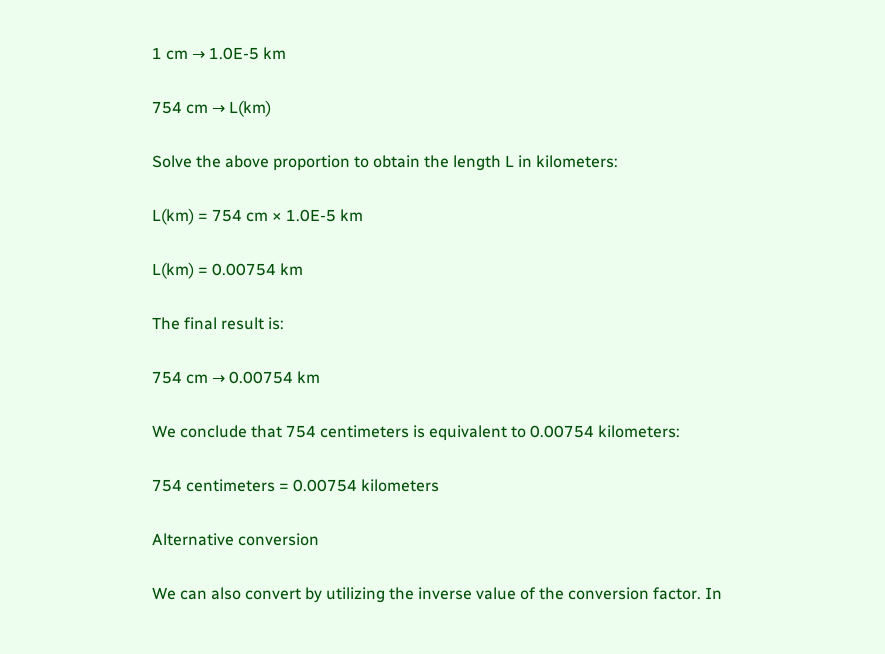1 cm → 1.0E-5 km

754 cm → L(km)

Solve the above proportion to obtain the length L in kilometers:

L(km) = 754 cm × 1.0E-5 km

L(km) = 0.00754 km

The final result is:

754 cm → 0.00754 km

We conclude that 754 centimeters is equivalent to 0.00754 kilometers:

754 centimeters = 0.00754 kilometers

Alternative conversion

We can also convert by utilizing the inverse value of the conversion factor. In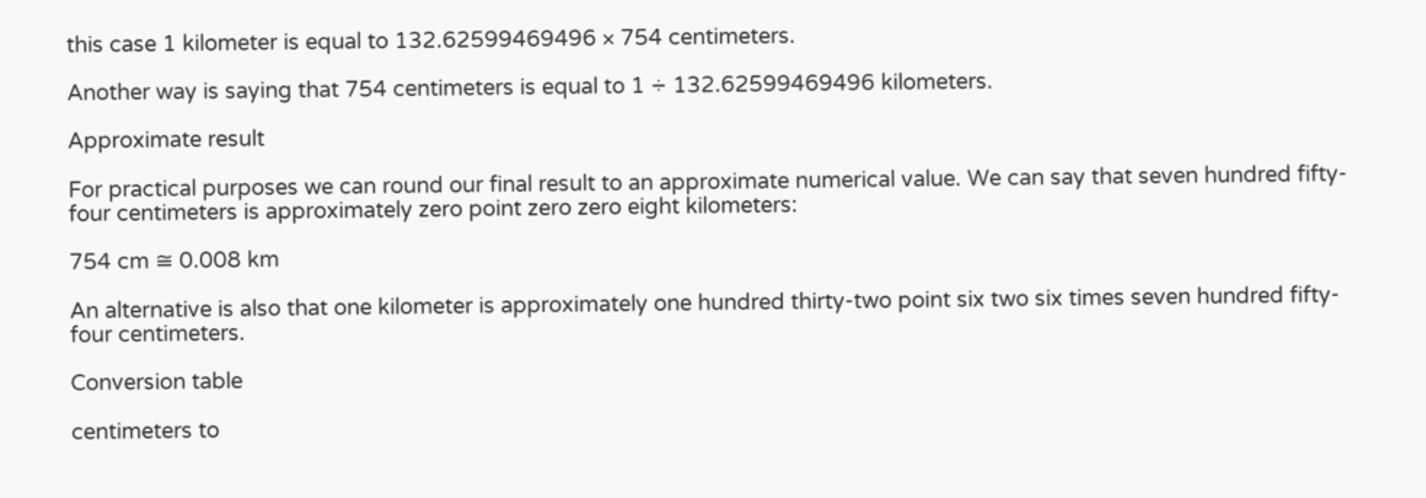this case 1 kilometer is equal to 132.62599469496 × 754 centimeters.

Another way is saying that 754 centimeters is equal to 1 ÷ 132.62599469496 kilometers.

Approximate result

For practical purposes we can round our final result to an approximate numerical value. We can say that seven hundred fifty-four centimeters is approximately zero point zero zero eight kilometers:

754 cm ≅ 0.008 km

An alternative is also that one kilometer is approximately one hundred thirty-two point six two six times seven hundred fifty-four centimeters.

Conversion table

centimeters to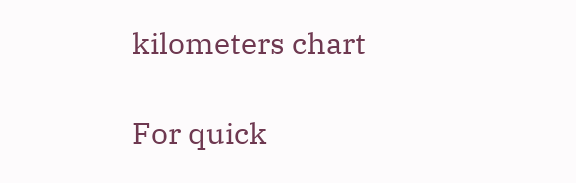kilometers chart

For quick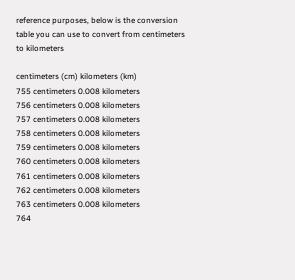reference purposes, below is the conversion table you can use to convert from centimeters to kilometers

centimeters (cm) kilometers (km)
755 centimeters 0.008 kilometers
756 centimeters 0.008 kilometers
757 centimeters 0.008 kilometers
758 centimeters 0.008 kilometers
759 centimeters 0.008 kilometers
760 centimeters 0.008 kilometers
761 centimeters 0.008 kilometers
762 centimeters 0.008 kilometers
763 centimeters 0.008 kilometers
764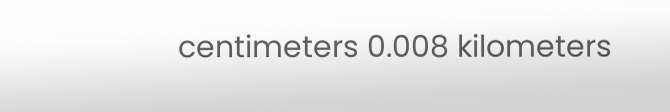centimeters 0.008 kilometers